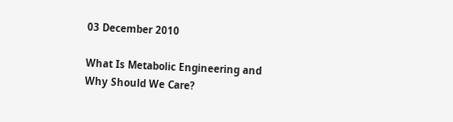03 December 2010

What Is Metabolic Engineering and Why Should We Care?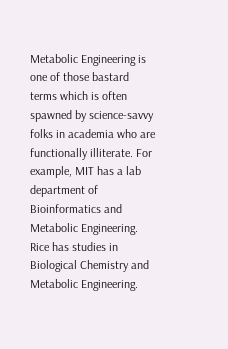Metabolic Engineering is one of those bastard terms which is often spawned by science-savvy folks in academia who are functionally illiterate. For example, MIT has a lab department of Bioinformatics and Metabolic Engineering. Rice has studies in Biological Chemistry and Metabolic Engineering.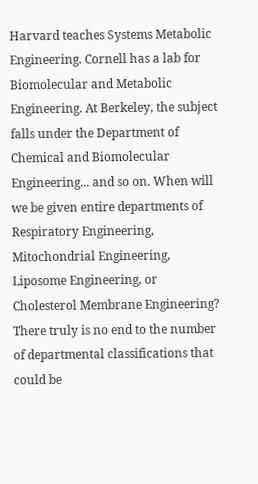Harvard teaches Systems Metabolic Engineering. Cornell has a lab for Biomolecular and Metabolic Engineering. At Berkeley, the subject falls under the Department of Chemical and Biomolecular Engineering... and so on. When will we be given entire departments of Respiratory Engineering, Mitochondrial Engineering, Liposome Engineering, or Cholesterol Membrane Engineering? There truly is no end to the number of departmental classifications that could be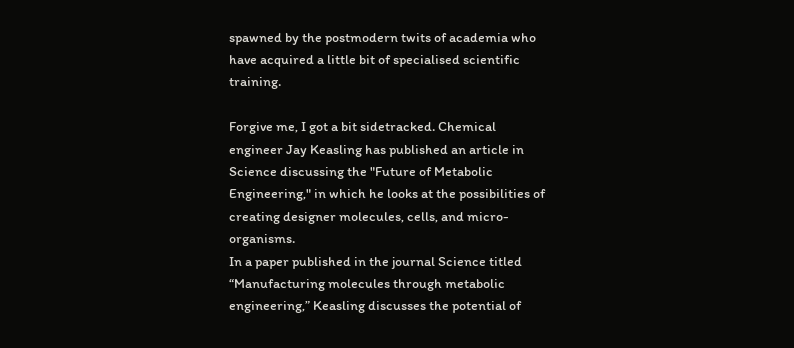spawned by the postmodern twits of academia who have acquired a little bit of specialised scientific training.

Forgive me, I got a bit sidetracked. Chemical engineer Jay Keasling has published an article in Science discussing the "Future of Metabolic Engineering," in which he looks at the possibilities of creating designer molecules, cells, and micro-organisms.
In a paper published in the journal Science titled “Manufacturing molecules through metabolic engineering,” Keasling discusses the potential of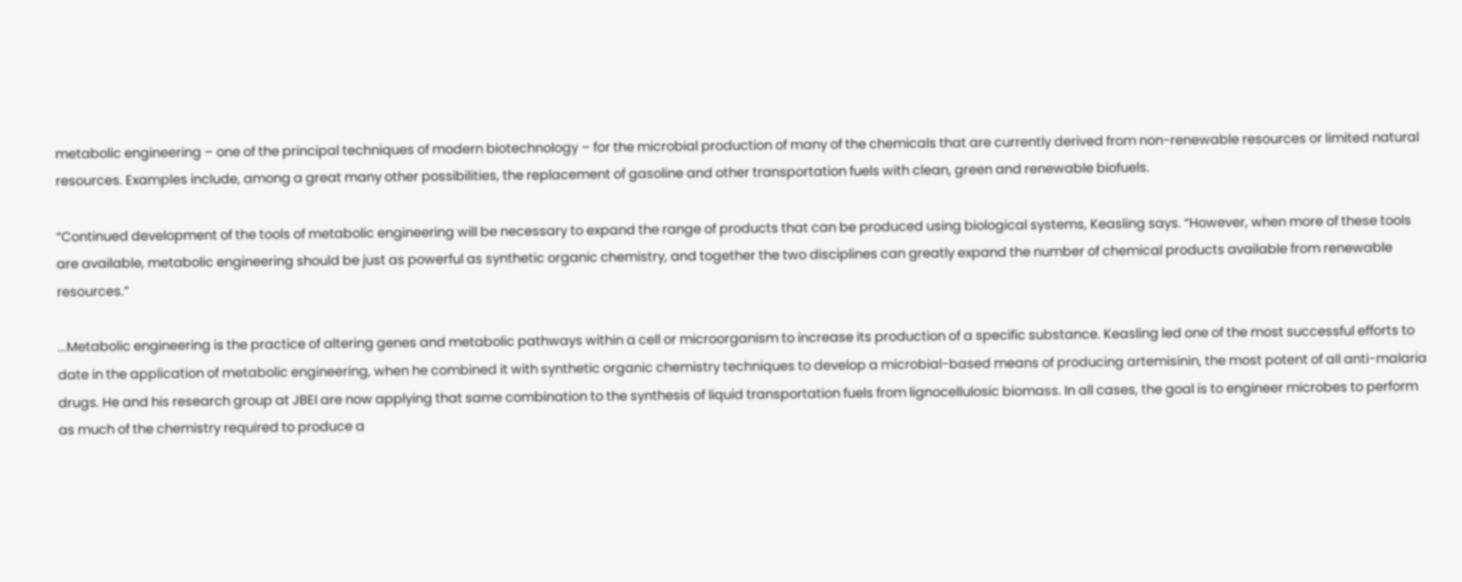metabolic engineering – one of the principal techniques of modern biotechnology – for the microbial production of many of the chemicals that are currently derived from non-renewable resources or limited natural resources. Examples include, among a great many other possibilities, the replacement of gasoline and other transportation fuels with clean, green and renewable biofuels.

“Continued development of the tools of metabolic engineering will be necessary to expand the range of products that can be produced using biological systems, Keasling says. “However, when more of these tools are available, metabolic engineering should be just as powerful as synthetic organic chemistry, and together the two disciplines can greatly expand the number of chemical products available from renewable resources.”

...Metabolic engineering is the practice of altering genes and metabolic pathways within a cell or microorganism to increase its production of a specific substance. Keasling led one of the most successful efforts to date in the application of metabolic engineering, when he combined it with synthetic organic chemistry techniques to develop a microbial-based means of producing artemisinin, the most potent of all anti-malaria drugs. He and his research group at JBEI are now applying that same combination to the synthesis of liquid transportation fuels from lignocellulosic biomass. In all cases, the goal is to engineer microbes to perform as much of the chemistry required to produce a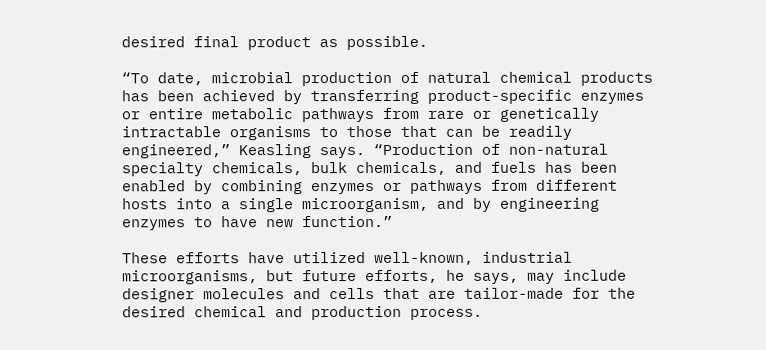desired final product as possible.

“To date, microbial production of natural chemical products has been achieved by transferring product-specific enzymes or entire metabolic pathways from rare or genetically intractable organisms to those that can be readily engineered,” Keasling says. “Production of non-natural specialty chemicals, bulk chemicals, and fuels has been enabled by combining enzymes or pathways from different hosts into a single microorganism, and by engineering enzymes to have new function.”

These efforts have utilized well-known, industrial microorganisms, but future efforts, he says, may include designer molecules and cells that are tailor-made for the desired chemical and production process.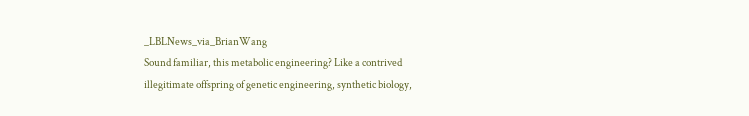_LBLNews_via_BrianWang
Sound familiar, this metabolic engineering? Like a contrived illegitimate offspring of genetic engineering, synthetic biology,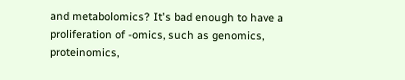and metabolomics? It's bad enough to have a proliferation of -omics, such as genomics, proteinomics,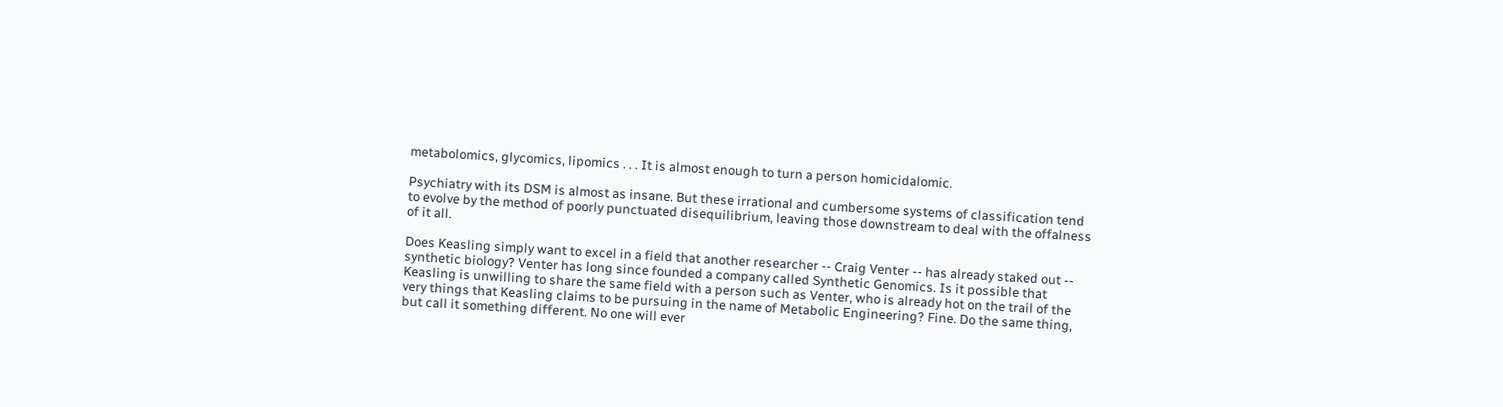metabolomics, glycomics, lipomics . . . It is almost enough to turn a person homicidalomic.

Psychiatry with its DSM is almost as insane. But these irrational and cumbersome systems of classification tend to evolve by the method of poorly punctuated disequilibrium, leaving those downstream to deal with the offalness of it all.

Does Keasling simply want to excel in a field that another researcher -- Craig Venter -- has already staked out -- synthetic biology? Venter has long since founded a company called Synthetic Genomics. Is it possible that Keasling is unwilling to share the same field with a person such as Venter, who is already hot on the trail of the very things that Keasling claims to be pursuing in the name of Metabolic Engineering? Fine. Do the same thing, but call it something different. No one will ever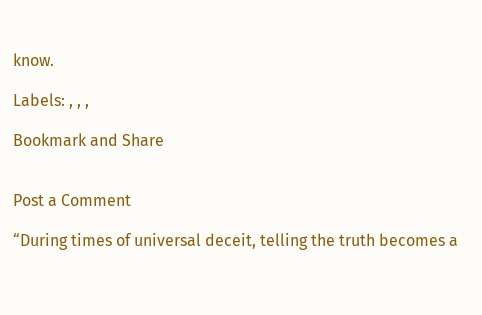know.

Labels: , , ,

Bookmark and Share


Post a Comment

“During times of universal deceit, telling the truth becomes a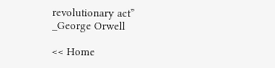revolutionary act” _George Orwell

<< Home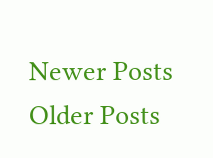Newer Posts Older Posts